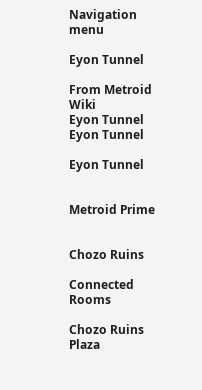Navigation menu

Eyon Tunnel

From Metroid Wiki
Eyon Tunnel
Eyon Tunnel

Eyon Tunnel


Metroid Prime


Chozo Ruins

Connected Rooms

Chozo Ruins Plaza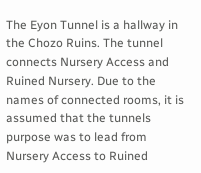The Eyon Tunnel is a hallway in the Chozo Ruins. The tunnel connects Nursery Access and Ruined Nursery. Due to the names of connected rooms, it is assumed that the tunnels purpose was to lead from Nursery Access to Ruined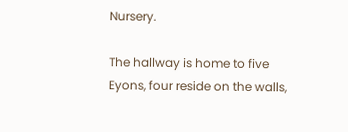Nursery.

The hallway is home to five Eyons, four reside on the walls,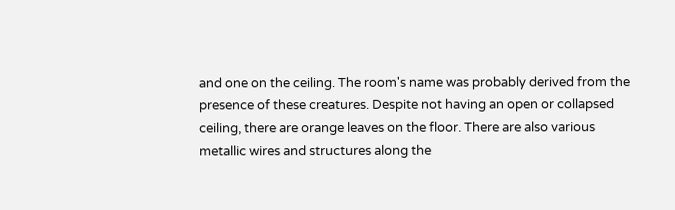and one on the ceiling. The room's name was probably derived from the presence of these creatures. Despite not having an open or collapsed ceiling, there are orange leaves on the floor. There are also various metallic wires and structures along the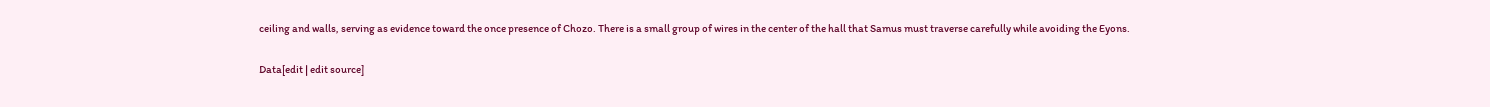ceiling and walls, serving as evidence toward the once presence of Chozo. There is a small group of wires in the center of the hall that Samus must traverse carefully while avoiding the Eyons.

Data[edit | edit source]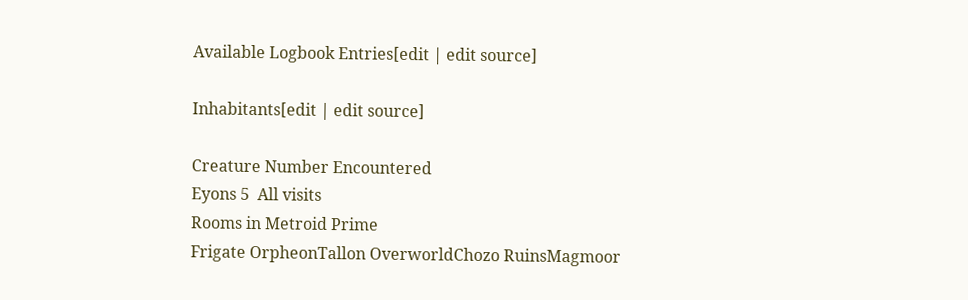Available Logbook Entries[edit | edit source]

Inhabitants[edit | edit source]

Creature Number Encountered
Eyons 5  All visits
Rooms in Metroid Prime
Frigate OrpheonTallon OverworldChozo RuinsMagmoor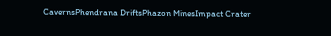CavernsPhendrana DriftsPhazon MinesImpact Crater